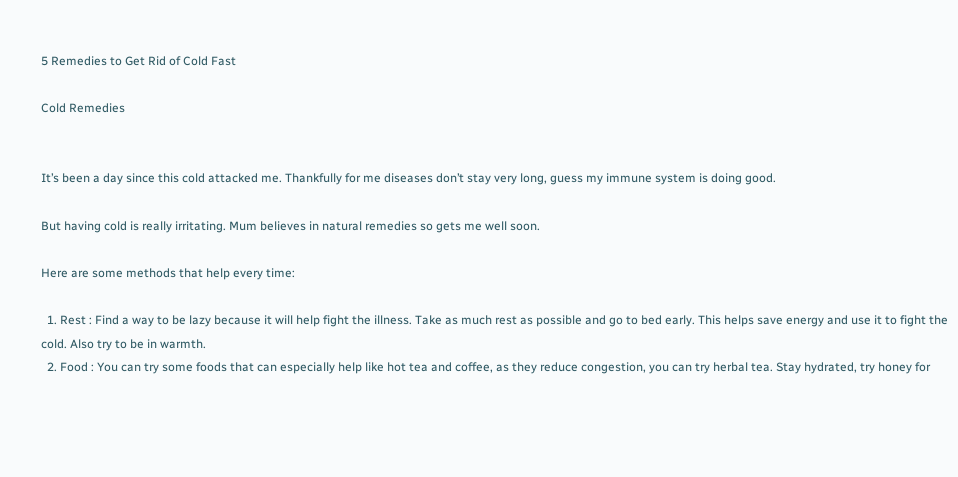5 Remedies to Get Rid of Cold Fast

Cold Remedies


It’s been a day since this cold attacked me. Thankfully for me diseases don’t stay very long, guess my immune system is doing good.

But having cold is really irritating. Mum believes in natural remedies so gets me well soon.

Here are some methods that help every time:

  1. Rest : Find a way to be lazy because it will help fight the illness. Take as much rest as possible and go to bed early. This helps save energy and use it to fight the cold. Also try to be in warmth.
  2. Food : You can try some foods that can especially help like hot tea and coffee, as they reduce congestion, you can try herbal tea. Stay hydrated, try honey for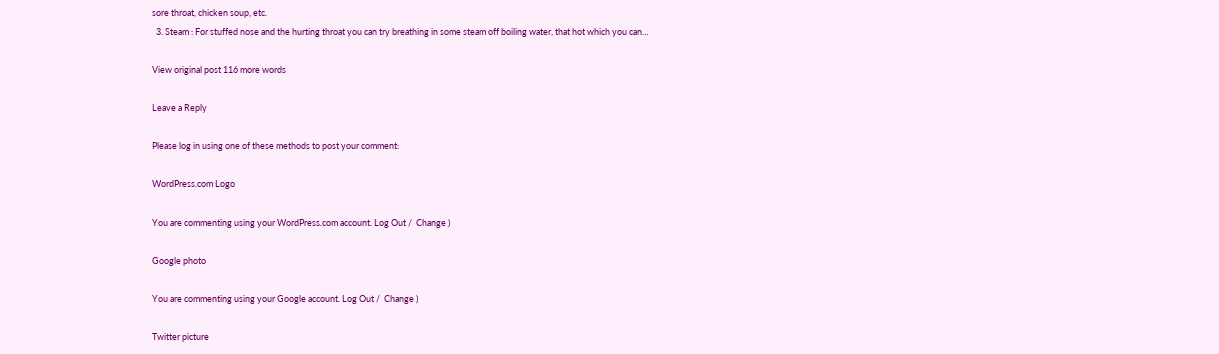sore throat, chicken soup, etc.
  3. Steam : For stuffed nose and the hurting throat you can try breathing in some steam off boiling water, that hot which you can…

View original post 116 more words

Leave a Reply

Please log in using one of these methods to post your comment:

WordPress.com Logo

You are commenting using your WordPress.com account. Log Out /  Change )

Google photo

You are commenting using your Google account. Log Out /  Change )

Twitter picture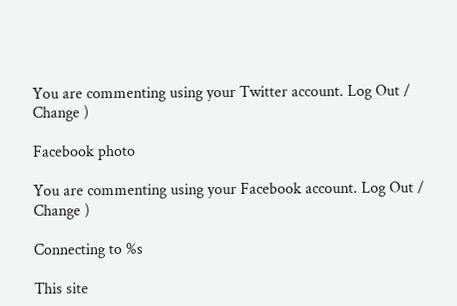You are commenting using your Twitter account. Log Out /  Change )

Facebook photo

You are commenting using your Facebook account. Log Out /  Change )

Connecting to %s

This site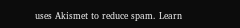uses Akismet to reduce spam. Learn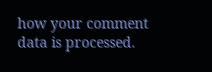how your comment data is processed.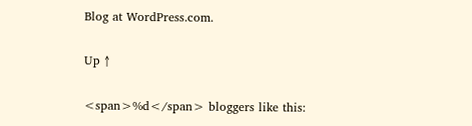Blog at WordPress.com.

Up ↑

<span>%d</span> bloggers like this: